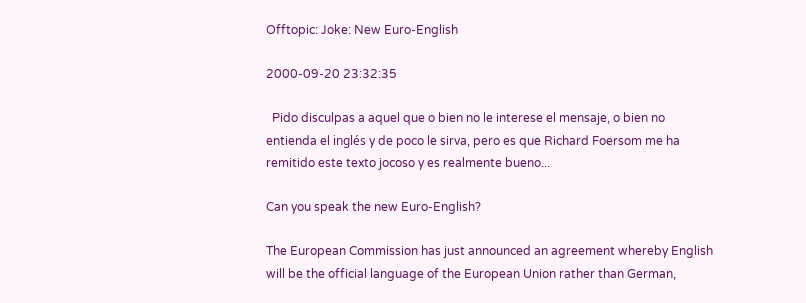Offtopic: Joke: New Euro-English

2000-09-20 23:32:35

  Pido disculpas a aquel que o bien no le interese el mensaje, o bien no
entienda el inglés y de poco le sirva, pero es que Richard Foersom me ha
remitido este texto jocoso y es realmente bueno...

Can you speak the new Euro-English?

The European Commission has just announced an agreement whereby English
will be the official language of the European Union rather than German,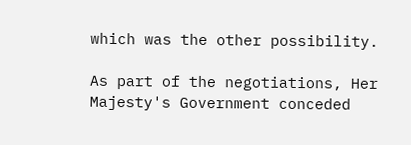which was the other possibility.

As part of the negotiations, Her Majesty's Government conceded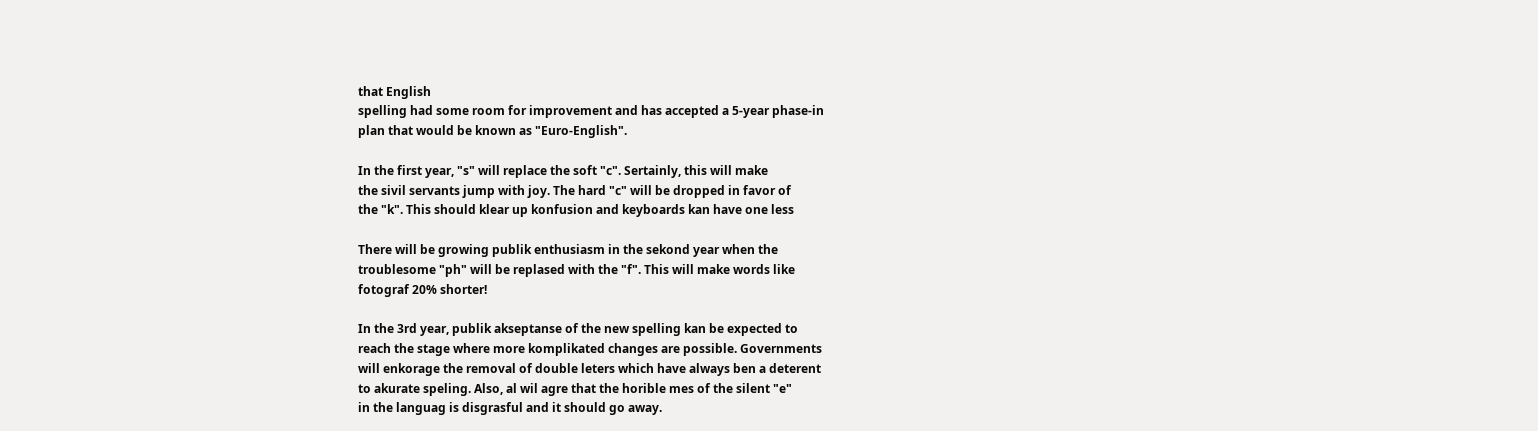that English
spelling had some room for improvement and has accepted a 5-year phase-in
plan that would be known as "Euro-English".

In the first year, "s" will replace the soft "c". Sertainly, this will make
the sivil servants jump with joy. The hard "c" will be dropped in favor of
the "k". This should klear up konfusion and keyboards kan have one less

There will be growing publik enthusiasm in the sekond year when the
troublesome "ph" will be replased with the "f". This will make words like
fotograf 20% shorter!

In the 3rd year, publik akseptanse of the new spelling kan be expected to
reach the stage where more komplikated changes are possible. Governments
will enkorage the removal of double leters which have always ben a deterent
to akurate speling. Also, al wil agre that the horible mes of the silent "e"
in the languag is disgrasful and it should go away.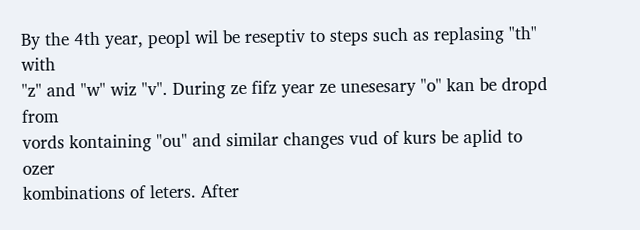By the 4th year, peopl wil be reseptiv to steps such as replasing "th" with
"z" and "w" wiz "v". During ze fifz year ze unesesary "o" kan be dropd from
vords kontaining "ou" and similar changes vud of kurs be aplid to ozer
kombinations of leters. After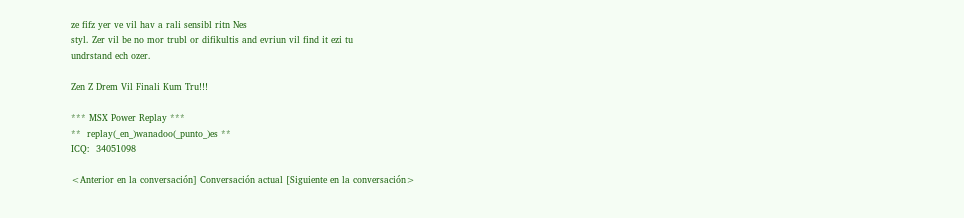ze fifz yer ve vil hav a rali sensibl ritn Nes
styl. Zer vil be no mor trubl or difikultis and evriun vil find it ezi tu
undrstand ech ozer.

Zen Z Drem Vil Finali Kum Tru!!!

*** MSX Power Replay ***
**  replay(_en_)wanadoo(_punto_)es **
ICQ:  34051098

<Anterior en la conversación] Conversación actual [Siguiente en la conversación>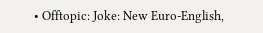• Offtopic: Joke: New Euro-English,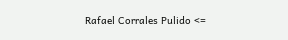Rafael Corrales Pulido <=